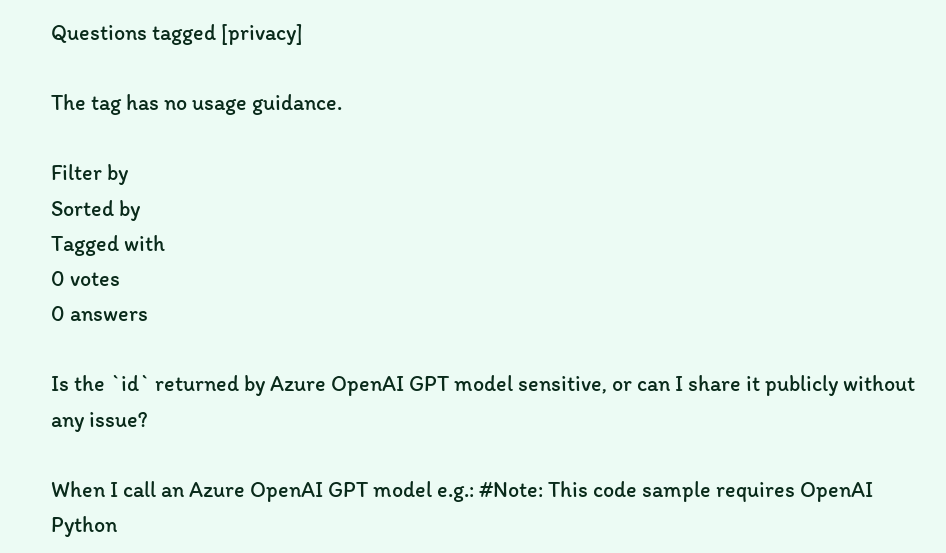Questions tagged [privacy]

The tag has no usage guidance.

Filter by
Sorted by
Tagged with
0 votes
0 answers

Is the `id` returned by Azure OpenAI GPT model sensitive, or can I share it publicly without any issue?

When I call an Azure OpenAI GPT model e.g.: #Note: This code sample requires OpenAI Python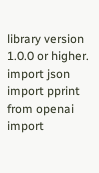library version 1.0.0 or higher. import json import pprint from openai import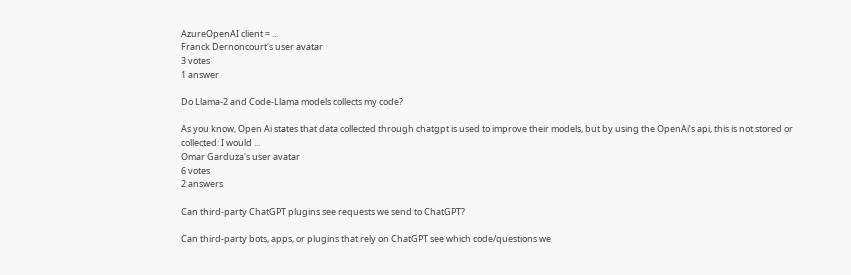AzureOpenAI client = ...
Franck Dernoncourt's user avatar
3 votes
1 answer

Do Llama-2 and Code-Llama models collects my code?

As you know, Open Ai states that data collected through chatgpt is used to improve their models, but by using the OpenAi’s api, this is not stored or collected: I would ...
Omar Garduza's user avatar
6 votes
2 answers

Can third-party ChatGPT plugins see requests we send to ChatGPT?

Can third-party bots, apps, or plugins that rely on ChatGPT see which code/questions we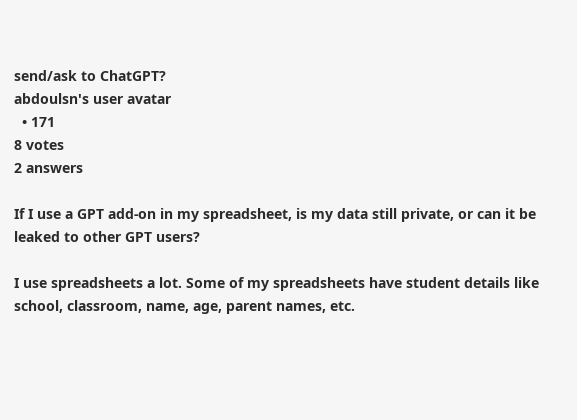send/ask to ChatGPT?
abdoulsn's user avatar
  • 171
8 votes
2 answers

If I use a GPT add-on in my spreadsheet, is my data still private, or can it be leaked to other GPT users?

I use spreadsheets a lot. Some of my spreadsheets have student details like school, classroom, name, age, parent names, etc.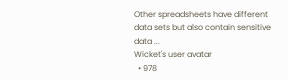Other spreadsheets have different data sets but also contain sensitive data ...
Wicket's user avatar
  • 978